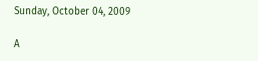Sunday, October 04, 2009

A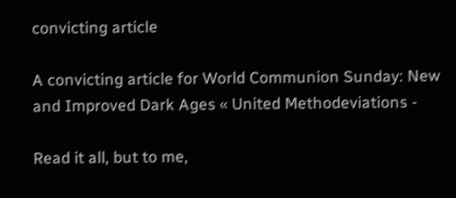convicting article

A convicting article for World Communion Sunday: New and Improved Dark Ages « United Methodeviations -

Read it all, but to me,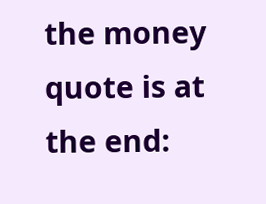the money quote is at the end: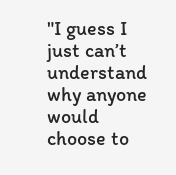"I guess I just can’t understand why anyone would choose to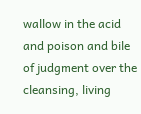wallow in the acid and poison and bile of judgment over the cleansing, living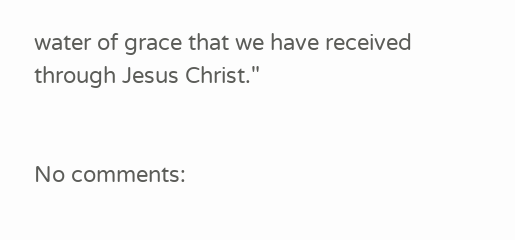water of grace that we have received through Jesus Christ."


No comments: